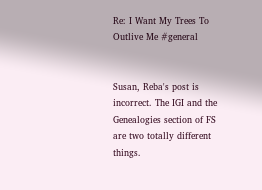Re: I Want My Trees To Outlive Me #general


Susan, Reba's post is incorrect. The IGI and the Genealogies section of FS are two totally different things.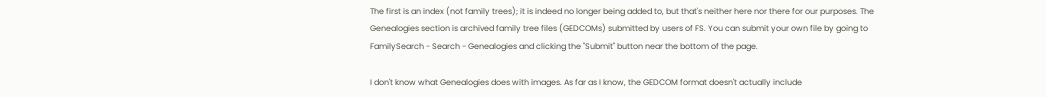The first is an index (not family trees); it is indeed no longer being added to, but that's neither here nor there for our purposes. The Genealogies section is archived family tree files (GEDCOMs) submitted by users of FS. You can submit your own file by going to FamilySearch - Search - Genealogies and clicking the "Submit" button near the bottom of the page.

I don't know what Genealogies does with images. As far as I know, the GEDCOM format doesn't actually include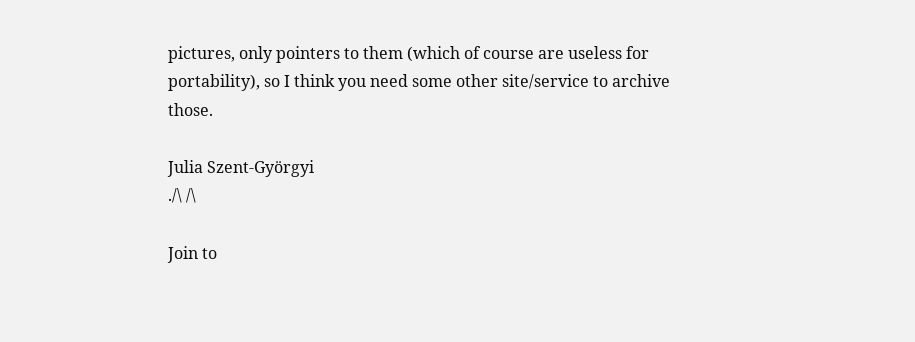pictures, only pointers to them (which of course are useless for portability), so I think you need some other site/service to archive those.

Julia Szent-Györgyi
./\ /\

Join to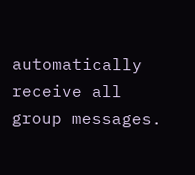automatically receive all group messages.